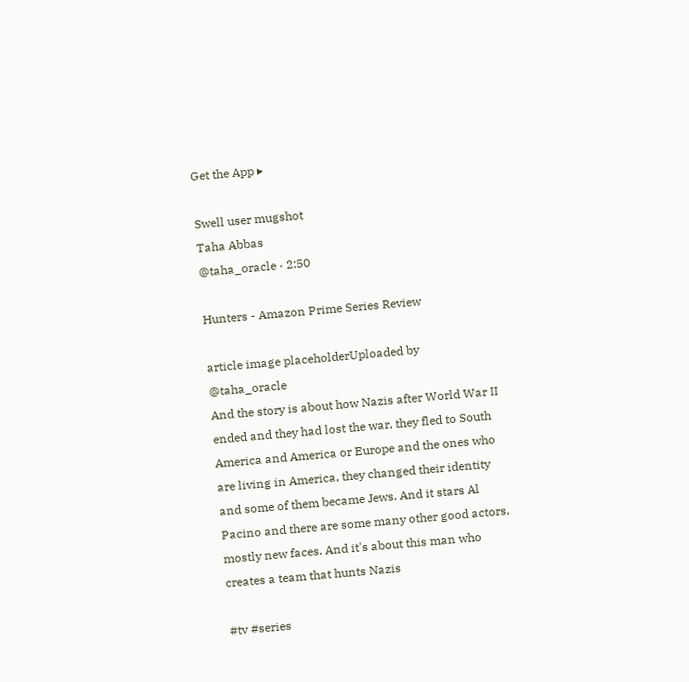Get the App ▸

Swell user mugshot
Taha Abbas
@taha_oracle · 2:50

Hunters - Amazon Prime Series Review

article image placeholderUploaded by @taha_oracle
And the story is about how Nazis after World War II ended and they had lost the war, they fled to South America and America or Europe and the ones who are living in America, they changed their identity and some of them became Jews. And it stars Al Pacino and there are some many other good actors, mostly new faces. And it's about this man who creates a team that hunts Nazis

#tv #series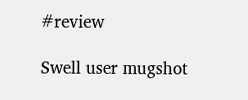#review

Swell user mugshot